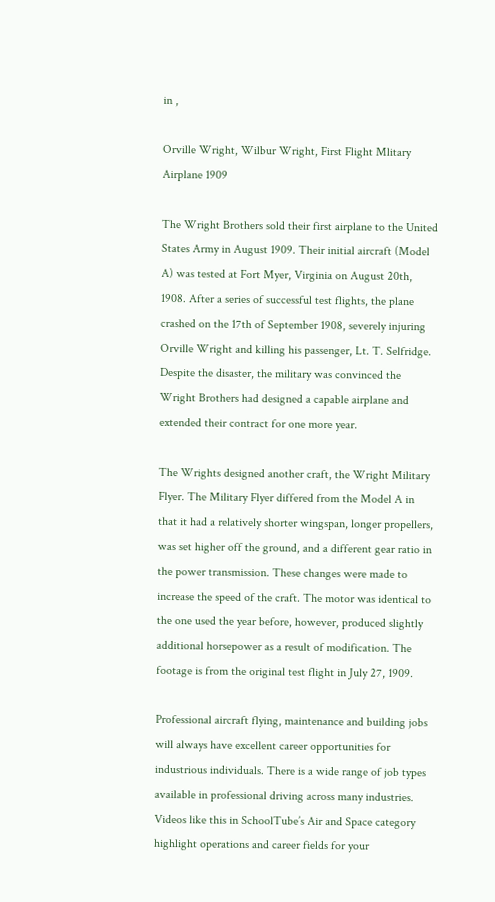in ,

Orville Wright, Wilbur Wright, First Flight Mlitary Airplane 1909

The Wright Brothers sold their first airplane to the United States Army in August 1909. Their initial aircraft (Model A) was tested at Fort Myer, Virginia on August 20th, 1908. After a series of successful test flights, the plane crashed on the 17th of September 1908, severely injuring Orville Wright and killing his passenger, Lt. T. Selfridge. Despite the disaster, the military was convinced the Wright Brothers had designed a capable airplane and extended their contract for one more year.

The Wrights designed another craft, the Wright Military Flyer. The Military Flyer differed from the Model A in that it had a relatively shorter wingspan, longer propellers, was set higher off the ground, and a different gear ratio in the power transmission. These changes were made to increase the speed of the craft. The motor was identical to the one used the year before, however, produced slightly additional horsepower as a result of modification. The footage is from the original test flight in July 27, 1909.

Professional aircraft flying, maintenance and building jobs will always have excellent career opportunities for industrious individuals. There is a wide range of job types available in professional driving across many industries. Videos like this in SchoolTube’s Air and Space category highlight operations and career fields for your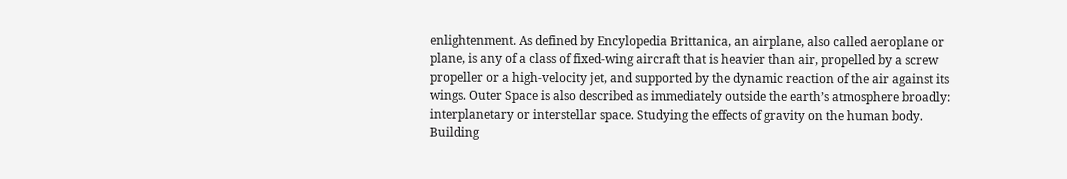enlightenment. As defined by Encylopedia Brittanica, an airplane, also called aeroplane or plane, is any of a class of fixed-wing aircraft that is heavier than air, propelled by a screw propeller or a high-velocity jet, and supported by the dynamic reaction of the air against its wings. Outer Space is also described as immediately outside the earth’s atmosphere broadly: interplanetary or interstellar space. Studying the effects of gravity on the human body. Building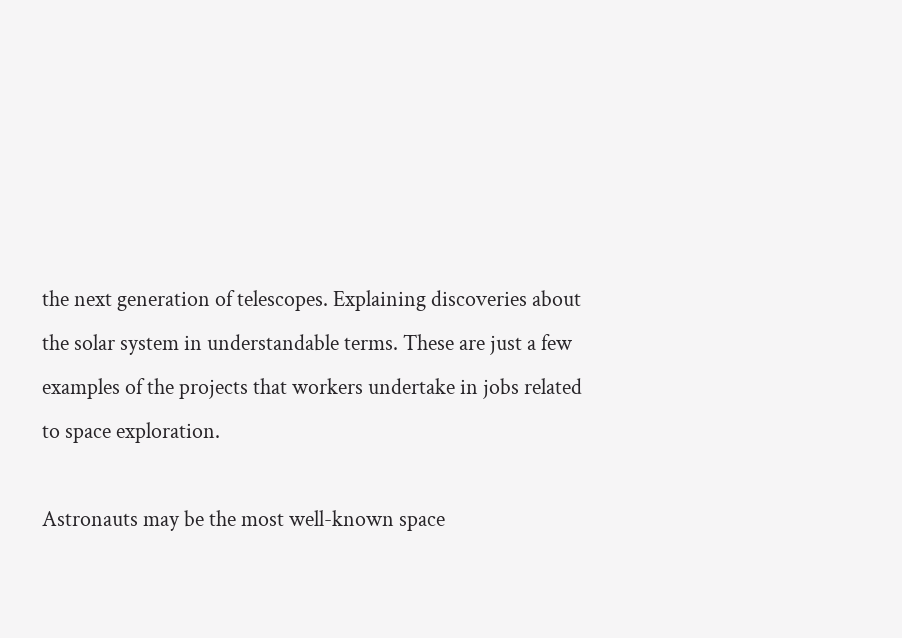the next generation of telescopes. Explaining discoveries about the solar system in understandable terms. These are just a few examples of the projects that workers undertake in jobs related to space exploration.

Astronauts may be the most well-known space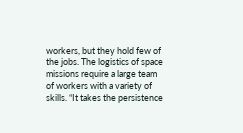workers, but they hold few of the jobs. The logistics of space missions require a large team of workers with a variety of skills. “It takes the persistence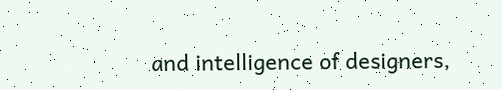and intelligence of designers,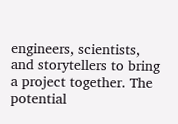engineers, scientists, and storytellers to bring a project together. The potential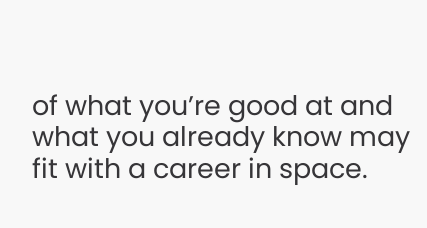of what you’re good at and what you already know may fit with a career in space.